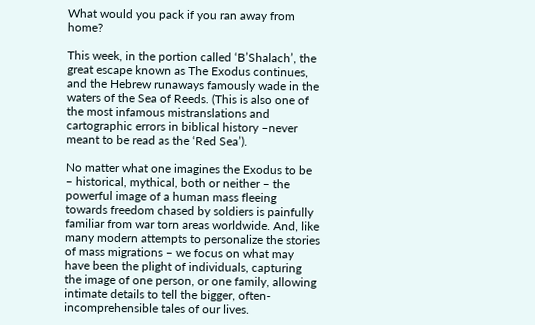What would you pack if you ran away from home?

This week, in the portion called ‘B’Shalach’, the great escape known as The Exodus continues, and the Hebrew runaways famously wade in the waters of the Sea of Reeds. (This is also one of the most infamous mistranslations and cartographic errors in biblical history –never meant to be read as the ‘Red Sea’).

No matter what one imagines the Exodus to be – historical, mythical, both or neither – the powerful image of a human mass fleeing towards freedom chased by soldiers is painfully familiar from war torn areas worldwide. And, like many modern attempts to personalize the stories of mass migrations – we focus on what may have been the plight of individuals, capturing the image of one person, or one family, allowing intimate details to tell the bigger, often-incomprehensible tales of our lives.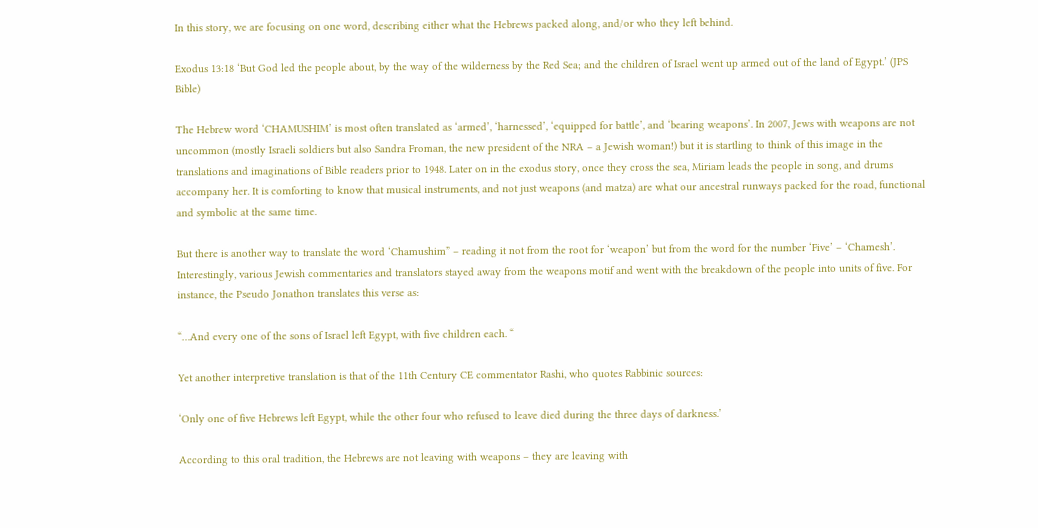In this story, we are focusing on one word, describing either what the Hebrews packed along, and/or who they left behind.

Exodus 13:18 ‘But God led the people about, by the way of the wilderness by the Red Sea; and the children of Israel went up armed out of the land of Egypt.’ (JPS Bible)

The Hebrew word ‘CHAMUSHIM’ is most often translated as ‘armed’, ‘harnessed’, ‘equipped for battle’, and ‘bearing weapons’. In 2007, Jews with weapons are not uncommon (mostly Israeli soldiers but also Sandra Froman, the new president of the NRA – a Jewish woman!) but it is startling to think of this image in the translations and imaginations of Bible readers prior to 1948. Later on in the exodus story, once they cross the sea, Miriam leads the people in song, and drums accompany her. It is comforting to know that musical instruments, and not just weapons (and matza) are what our ancestral runways packed for the road, functional and symbolic at the same time.

But there is another way to translate the word ‘Chamushim” – reading it not from the root for ‘weapon’ but from the word for the number ‘Five’ – ‘Chamesh’. Interestingly, various Jewish commentaries and translators stayed away from the weapons motif and went with the breakdown of the people into units of five. For instance, the Pseudo Jonathon translates this verse as:

“…And every one of the sons of Israel left Egypt, with five children each. “

Yet another interpretive translation is that of the 11th Century CE commentator Rashi, who quotes Rabbinic sources:

‘Only one of five Hebrews left Egypt, while the other four who refused to leave died during the three days of darkness.’

According to this oral tradition, the Hebrews are not leaving with weapons – they are leaving with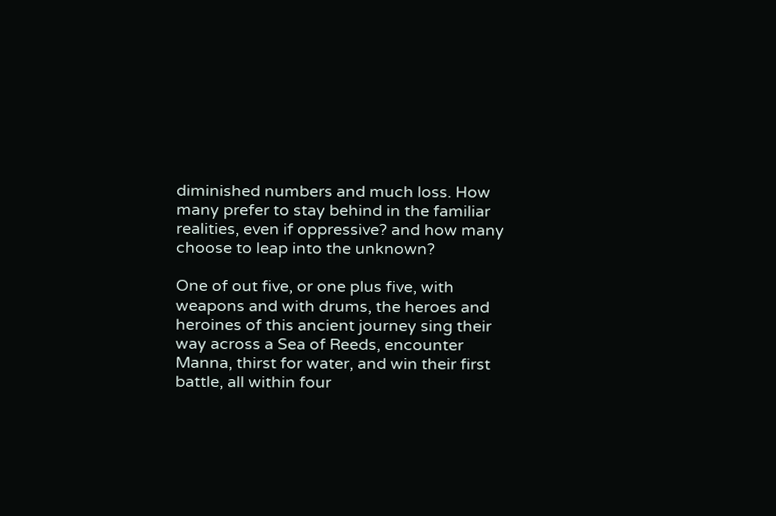diminished numbers and much loss. How many prefer to stay behind in the familiar realities, even if oppressive? and how many choose to leap into the unknown?

One of out five, or one plus five, with weapons and with drums, the heroes and heroines of this ancient journey sing their way across a Sea of Reeds, encounter Manna, thirst for water, and win their first battle, all within four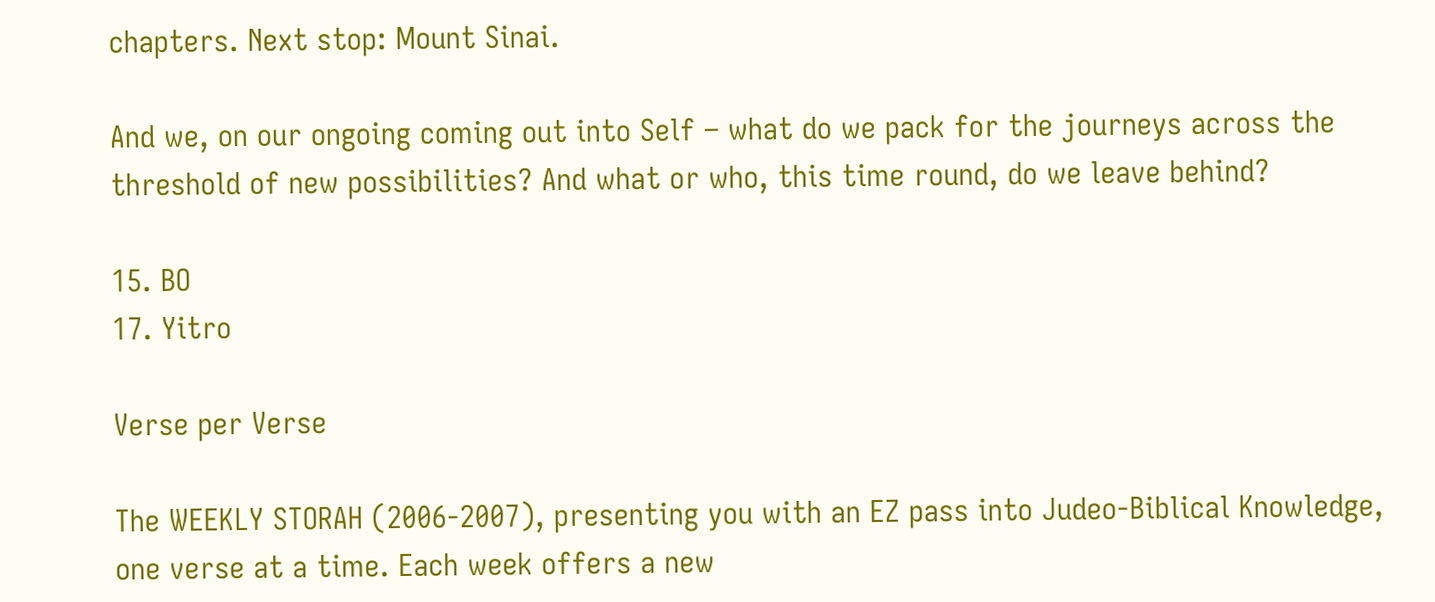chapters. Next stop: Mount Sinai.

And we, on our ongoing coming out into Self – what do we pack for the journeys across the threshold of new possibilities? And what or who, this time round, do we leave behind?

15. BO
17. Yitro

Verse per Verse

The WEEKLY STORAH (2006-2007), presenting you with an EZ pass into Judeo-Biblical Knowledge, one verse at a time. Each week offers a new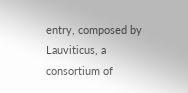entry, composed by Lauviticus, a consortium of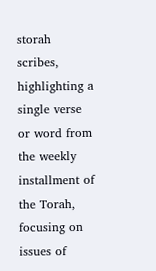storah scribes, highlighting a single verse or word from the weekly installment of the Torah, focusing on issues of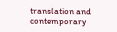translation and contemporary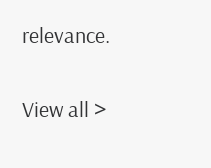relevance.

View all >